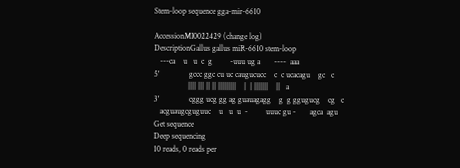Stem-loop sequence gga-mir-6610

AccessionMI0022429 (change log)
DescriptionGallus gallus miR-6610 stem-loop
   ---ca    u   u  c  g         -uuu ug a       ----  aaa
5'               gccc ggc cu uc caugucucc    c  c ucacagu    gc   c
                 |||| ||| || || |||||||||    |  | |||||||    ||   a
3'               cggg ucg gg ag guauagagg    g  g ggugucg    cg   c
   acguaugcguguuc    u   u  u  -         uuuc gu -       agca  agu
Get sequence
Deep sequencing
10 reads, 0 reads per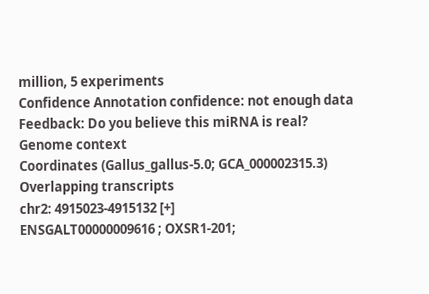million, 5 experiments
Confidence Annotation confidence: not enough data
Feedback: Do you believe this miRNA is real?
Genome context
Coordinates (Gallus_gallus-5.0; GCA_000002315.3) Overlapping transcripts
chr2: 4915023-4915132 [+]
ENSGALT00000009616 ; OXSR1-201;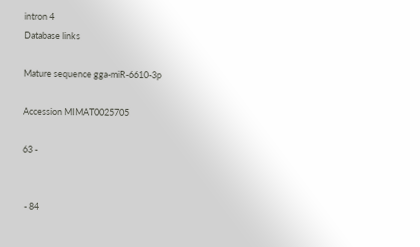intron 4
Database links

Mature sequence gga-miR-6610-3p

Accession MIMAT0025705

63 -


 - 84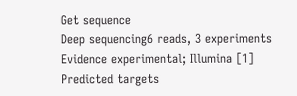Get sequence
Deep sequencing6 reads, 3 experiments
Evidence experimental; Illumina [1]
Predicted targets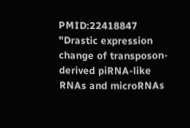PMID:22418847 "Drastic expression change of transposon-derived piRNA-like RNAs and microRNAs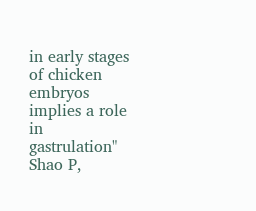in early stages of chicken embryos implies a role in gastrulation" Shao P,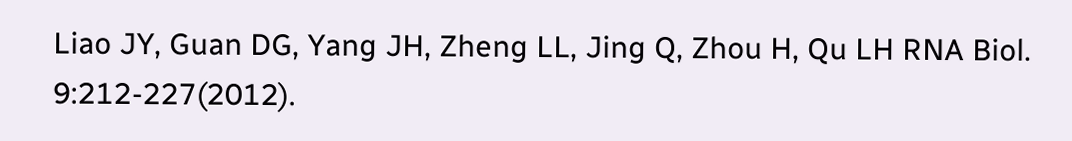Liao JY, Guan DG, Yang JH, Zheng LL, Jing Q, Zhou H, Qu LH RNA Biol. 9:212-227(2012).